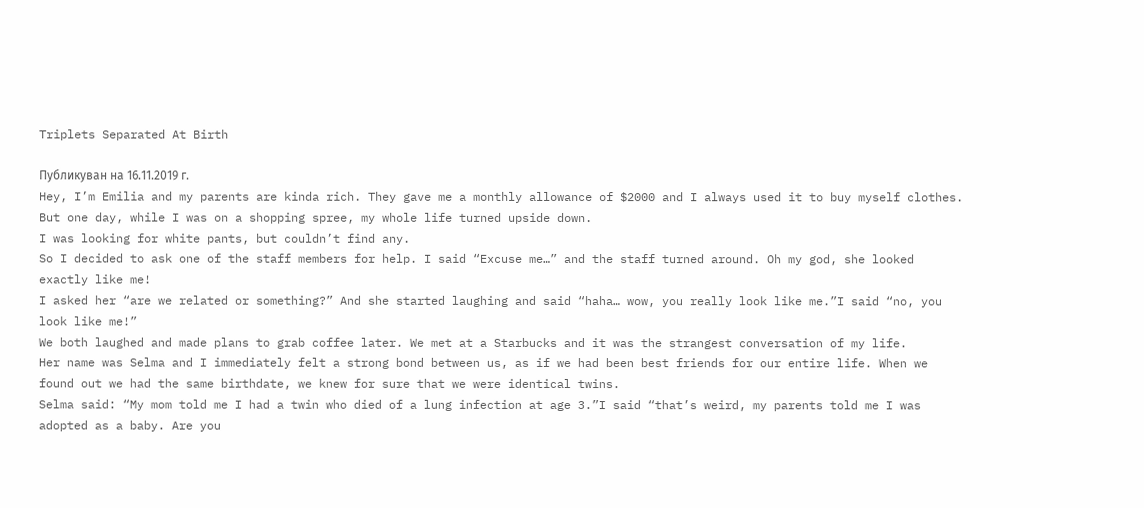Triplets Separated At Birth

Публикуван на 16.11.2019 г.
Hey, I’m Emilia and my parents are kinda rich. They gave me a monthly allowance of $2000 and I always used it to buy myself clothes.
But one day, while I was on a shopping spree, my whole life turned upside down.
I was looking for white pants, but couldn’t find any.
So I decided to ask one of the staff members for help. I said “Excuse me…” and the staff turned around. Oh my god, she looked exactly like me!
I asked her “are we related or something?” And she started laughing and said “haha… wow, you really look like me.”I said “no, you look like me!”
We both laughed and made plans to grab coffee later. We met at a Starbucks and it was the strangest conversation of my life.
Her name was Selma and I immediately felt a strong bond between us, as if we had been best friends for our entire life. When we found out we had the same birthdate, we knew for sure that we were identical twins.
Selma said: “My mom told me I had a twin who died of a lung infection at age 3.”I said “that’s weird, my parents told me I was adopted as a baby. Are you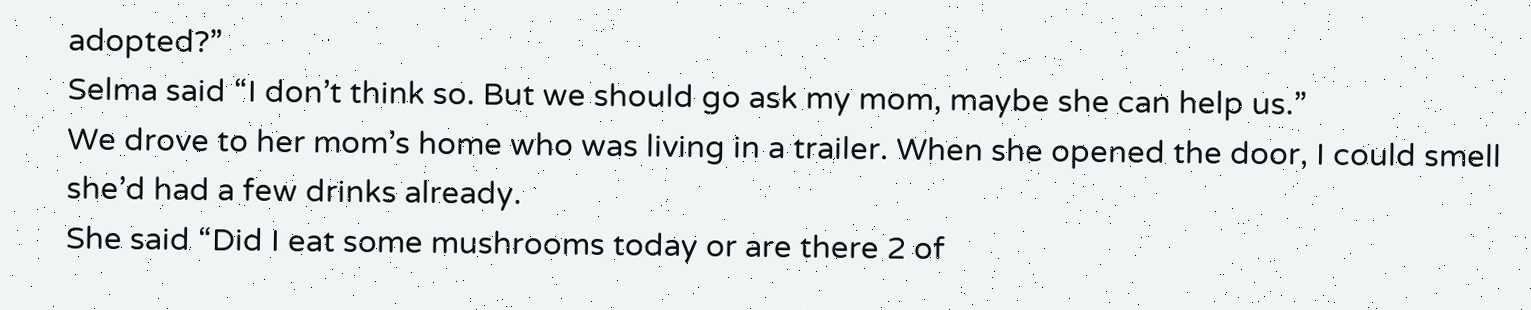adopted?”
Selma said “I don’t think so. But we should go ask my mom, maybe she can help us.”
We drove to her mom’s home who was living in a trailer. When she opened the door, I could smell she’d had a few drinks already.
She said “Did I eat some mushrooms today or are there 2 of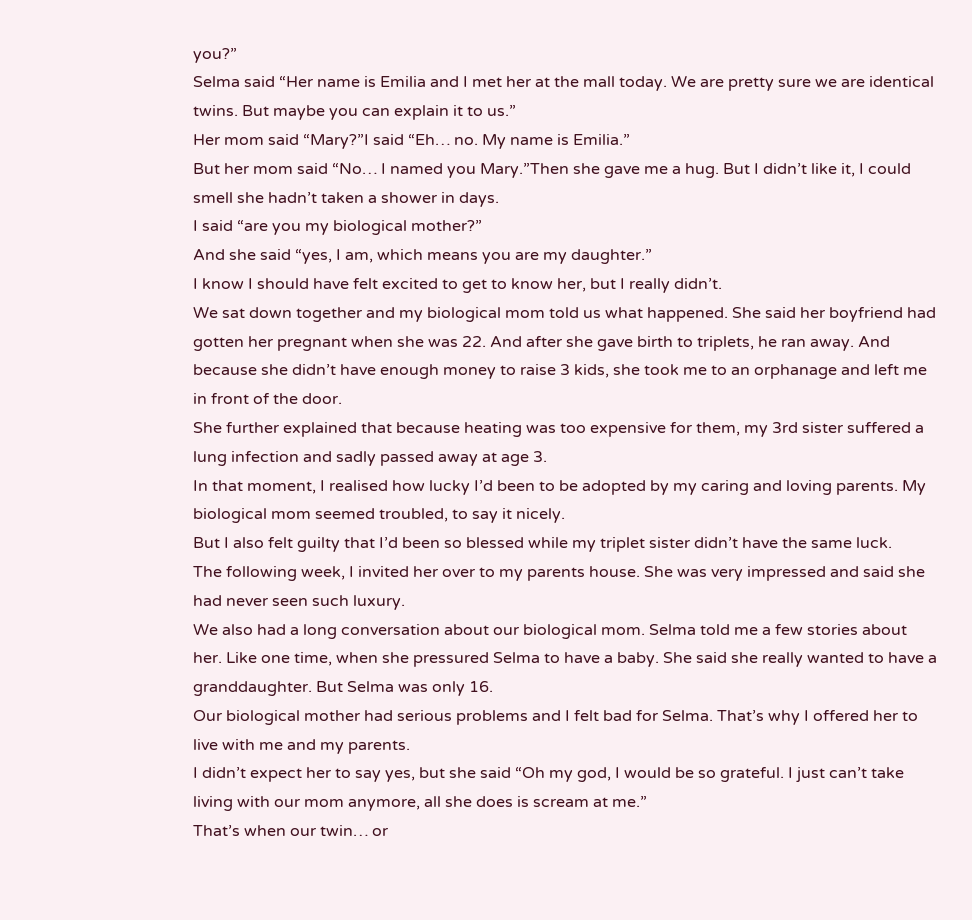you?”
Selma said “Her name is Emilia and I met her at the mall today. We are pretty sure we are identical twins. But maybe you can explain it to us.”
Her mom said “Mary?”I said “Eh… no. My name is Emilia.”
But her mom said “No… I named you Mary.”Then she gave me a hug. But I didn’t like it, I could smell she hadn’t taken a shower in days.
I said “are you my biological mother?”
And she said “yes, I am, which means you are my daughter.”
I know I should have felt excited to get to know her, but I really didn’t.
We sat down together and my biological mom told us what happened. She said her boyfriend had gotten her pregnant when she was 22. And after she gave birth to triplets, he ran away. And because she didn’t have enough money to raise 3 kids, she took me to an orphanage and left me in front of the door.
She further explained that because heating was too expensive for them, my 3rd sister suffered a lung infection and sadly passed away at age 3.
In that moment, I realised how lucky I’d been to be adopted by my caring and loving parents. My biological mom seemed troubled, to say it nicely.
But I also felt guilty that I’d been so blessed while my triplet sister didn’t have the same luck.
The following week, I invited her over to my parents house. She was very impressed and said she had never seen such luxury.
We also had a long conversation about our biological mom. Selma told me a few stories about her. Like one time, when she pressured Selma to have a baby. She said she really wanted to have a granddaughter. But Selma was only 16.
Our biological mother had serious problems and I felt bad for Selma. That’s why I offered her to live with me and my parents.
I didn’t expect her to say yes, but she said “Oh my god, I would be so grateful. I just can’t take living with our mom anymore, all she does is scream at me.”
That’s when our twin… or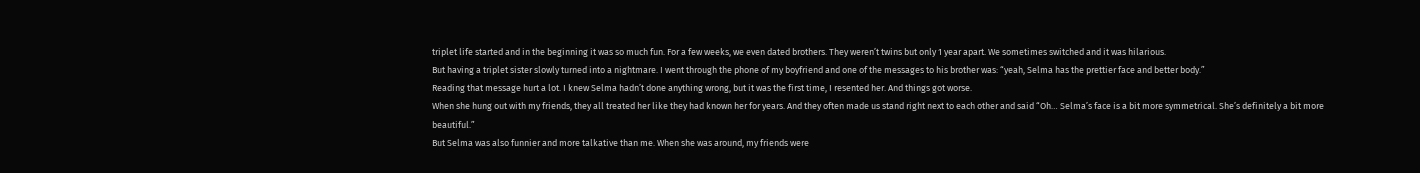triplet life started and in the beginning it was so much fun. For a few weeks, we even dated brothers. They weren’t twins but only 1 year apart. We sometimes switched and it was hilarious.
But having a triplet sister slowly turned into a nightmare. I went through the phone of my boyfriend and one of the messages to his brother was: “yeah, Selma has the prettier face and better body.”
Reading that message hurt a lot. I knew Selma hadn’t done anything wrong, but it was the first time, I resented her. And things got worse.
When she hung out with my friends, they all treated her like they had known her for years. And they often made us stand right next to each other and said “Oh… Selma’s face is a bit more symmetrical. She’s definitely a bit more beautiful.”
But Selma was also funnier and more talkative than me. When she was around, my friends were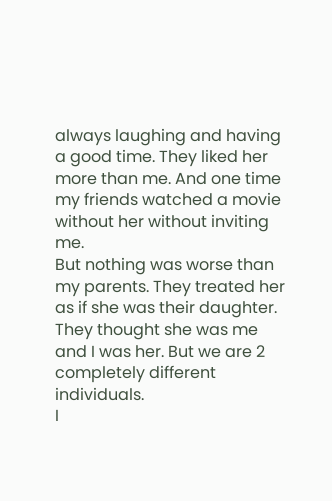always laughing and having a good time. They liked her more than me. And one time my friends watched a movie without her without inviting me.
But nothing was worse than my parents. They treated her as if she was their daughter. They thought she was me and I was her. But we are 2 completely different individuals.
I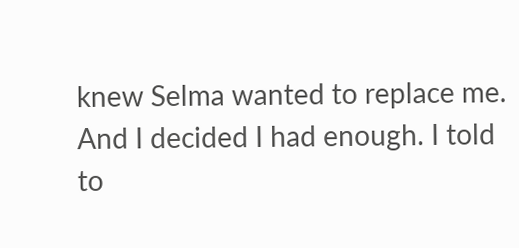knew Selma wanted to replace me.
And I decided I had enough. I told to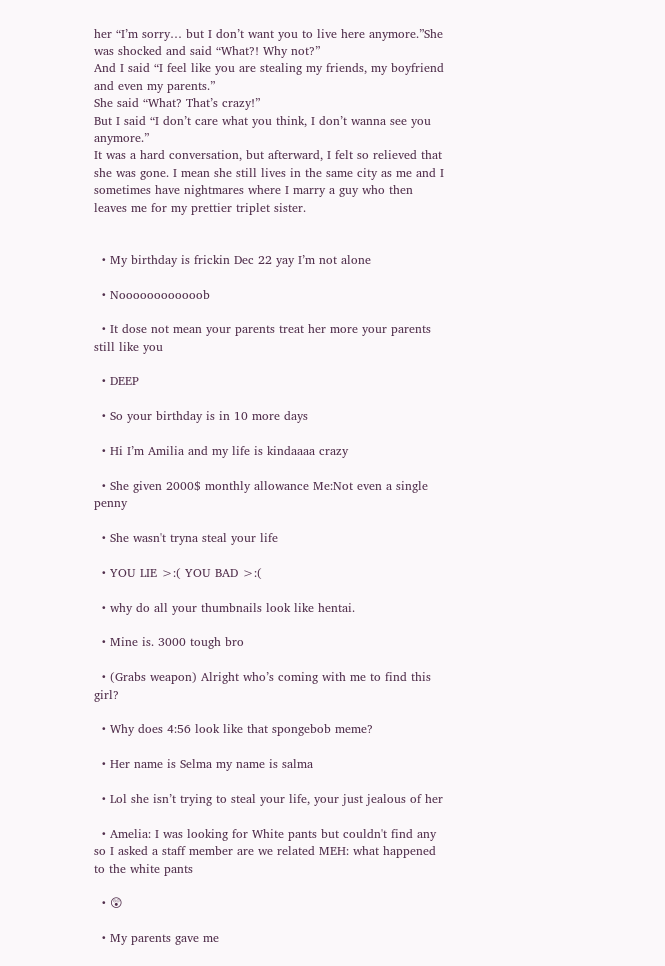her “I’m sorry… but I don’t want you to live here anymore.”She was shocked and said “What?! Why not?”
And I said “I feel like you are stealing my friends, my boyfriend and even my parents.”
She said “What? That’s crazy!”
But I said “I don’t care what you think, I don’t wanna see you anymore.”
It was a hard conversation, but afterward, I felt so relieved that she was gone. I mean she still lives in the same city as me and I sometimes have nightmares where I marry a guy who then leaves me for my prettier triplet sister.


  • My birthday is frickin Dec 22 yay I’m not alone

  • Noooooooooooob

  • It dose not mean your parents treat her more your parents still like you

  • DEEP

  • So your birthday is in 10 more days

  • Hi I’m Amilia and my life is kindaaaa crazy

  • She given 2000$ monthly allowance Me:Not even a single penny

  • She wasn't tryna steal your life

  • YOU LIE >:( YOU BAD >:(

  • why do all your thumbnails look like hentai.

  • Mine is. 3000 tough bro

  • (Grabs weapon) Alright who’s coming with me to find this girl?

  • Why does 4:56 look like that spongebob meme?

  • Her name is Selma my name is salma

  • Lol she isn’t trying to steal your life, your just jealous of her

  • Amelia: I was looking for White pants but couldn't find any so I asked a staff member are we related MEH: what happened to the white pants

  • 😲

  • My parents gave me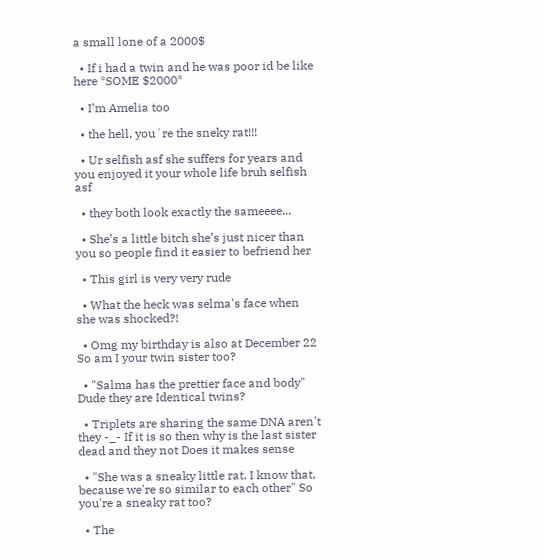a small lone of a 2000$

  • If i had a twin and he was poor id be like here *SOME $2000*

  • I’m Amelia too

  • the hell, you´re the sneky rat!!!

  • Ur selfish asf she suffers for years and you enjoyed it your whole life bruh selfish asf

  • they both look exactly the sameeee...

  • She’s a little bitch she’s just nicer than you so people find it easier to befriend her

  • This girl is very very rude

  • What the heck was selma's face when she was shocked?!

  • Omg my birthday is also at December 22 So am I your twin sister too?

  • "Salma has the prettier face and body" Dude they are Identical twins?

  • Triplets are sharing the same DNA aren't they -_- If it is so then why is the last sister dead and they not Does it makes sense

  • "She was a sneaky little rat. I know that, because we're so similar to each other" So you're a sneaky rat too?

  • The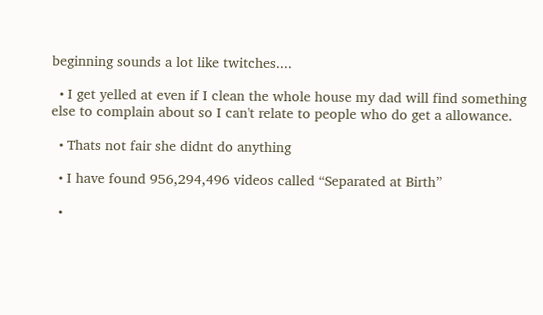beginning sounds a lot like twitches....

  • I get yelled at even if I clean the whole house my dad will find something else to complain about so I can't relate to people who do get a allowance.

  • Thats not fair she didnt do anything

  • I have found 956,294,496 videos called “Separated at Birth”

  •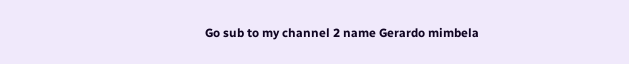Go sub to my channel 2 name Gerardo mimbela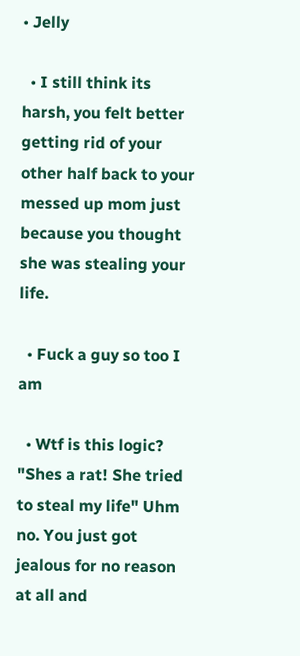• Jelly

  • I still think its harsh, you felt better getting rid of your other half back to your messed up mom just because you thought she was stealing your life.

  • Fuck a guy so too I am

  • Wtf is this logic? "Shes a rat! She tried to steal my life" Uhm no. You just got jealous for no reason at all and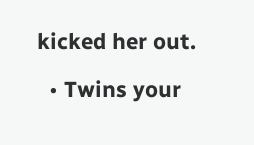kicked her out.

  • Twins your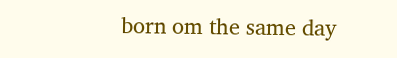born om the same day